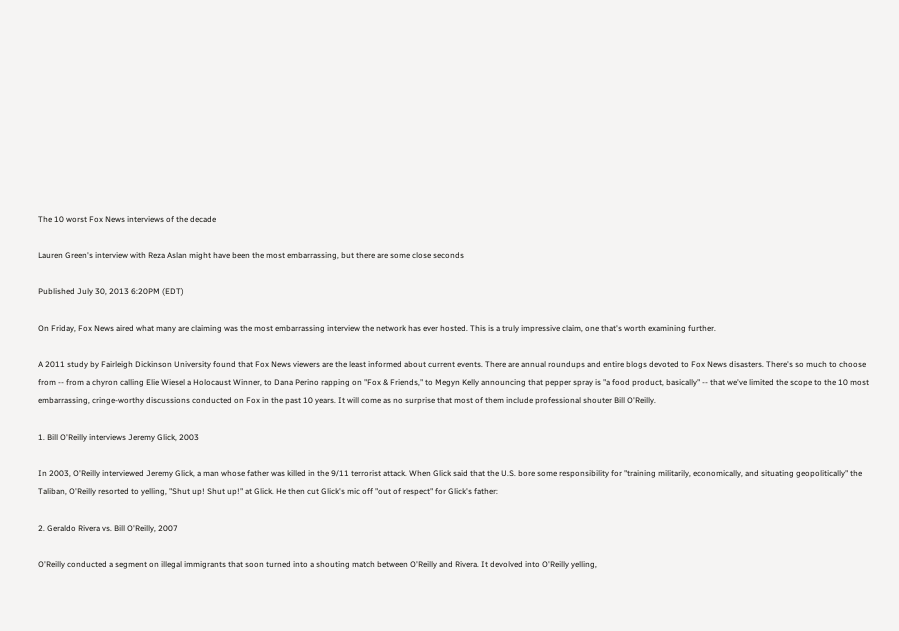The 10 worst Fox News interviews of the decade

Lauren Green's interview with Reza Aslan might have been the most embarrassing, but there are some close seconds

Published July 30, 2013 6:20PM (EDT)

On Friday, Fox News aired what many are claiming was the most embarrassing interview the network has ever hosted. This is a truly impressive claim, one that's worth examining further.

A 2011 study by Fairleigh Dickinson University found that Fox News viewers are the least informed about current events. There are annual roundups and entire blogs devoted to Fox News disasters. There's so much to choose from -- from a chyron calling Elie Wiesel a Holocaust Winner, to Dana Perino rapping on "Fox & Friends," to Megyn Kelly announcing that pepper spray is "a food product, basically" -- that we've limited the scope to the 10 most embarrassing, cringe-worthy discussions conducted on Fox in the past 10 years. It will come as no surprise that most of them include professional shouter Bill O'Reilly.

1. Bill O'Reilly interviews Jeremy Glick, 2003

In 2003, O'Reilly interviewed Jeremy Glick, a man whose father was killed in the 9/11 terrorist attack. When Glick said that the U.S. bore some responsibility for "training militarily, economically, and situating geopolitically" the Taliban, O'Reilly resorted to yelling, "Shut up! Shut up!" at Glick. He then cut Glick's mic off "out of respect" for Glick's father:

2. Geraldo Rivera vs. Bill O'Reilly, 2007

O'Reilly conducted a segment on illegal immigrants that soon turned into a shouting match between O'Reilly and Rivera. It devolved into O'Reilly yelling,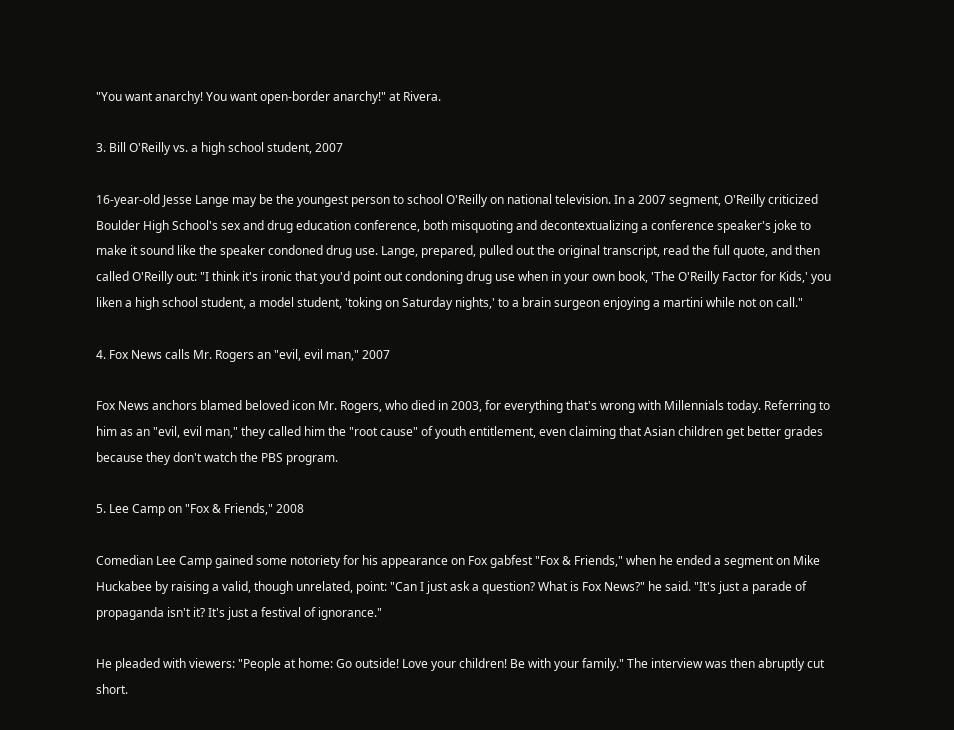"You want anarchy! You want open-border anarchy!" at Rivera.

3. Bill O'Reilly vs. a high school student, 2007

16-year-old Jesse Lange may be the youngest person to school O'Reilly on national television. In a 2007 segment, O'Reilly criticized Boulder High School's sex and drug education conference, both misquoting and decontextualizing a conference speaker's joke to make it sound like the speaker condoned drug use. Lange, prepared, pulled out the original transcript, read the full quote, and then called O'Reilly out: "I think it's ironic that you'd point out condoning drug use when in your own book, 'The O'Reilly Factor for Kids,' you liken a high school student, a model student, 'toking on Saturday nights,' to a brain surgeon enjoying a martini while not on call."

4. Fox News calls Mr. Rogers an "evil, evil man," 2007

Fox News anchors blamed beloved icon Mr. Rogers, who died in 2003, for everything that's wrong with Millennials today. Referring to him as an "evil, evil man," they called him the "root cause" of youth entitlement, even claiming that Asian children get better grades because they don't watch the PBS program.

5. Lee Camp on "Fox & Friends," 2008

Comedian Lee Camp gained some notoriety for his appearance on Fox gabfest "Fox & Friends," when he ended a segment on Mike Huckabee by raising a valid, though unrelated, point: "Can I just ask a question? What is Fox News?" he said. "It's just a parade of propaganda isn't it? It's just a festival of ignorance."

He pleaded with viewers: "People at home: Go outside! Love your children! Be with your family." The interview was then abruptly cut short.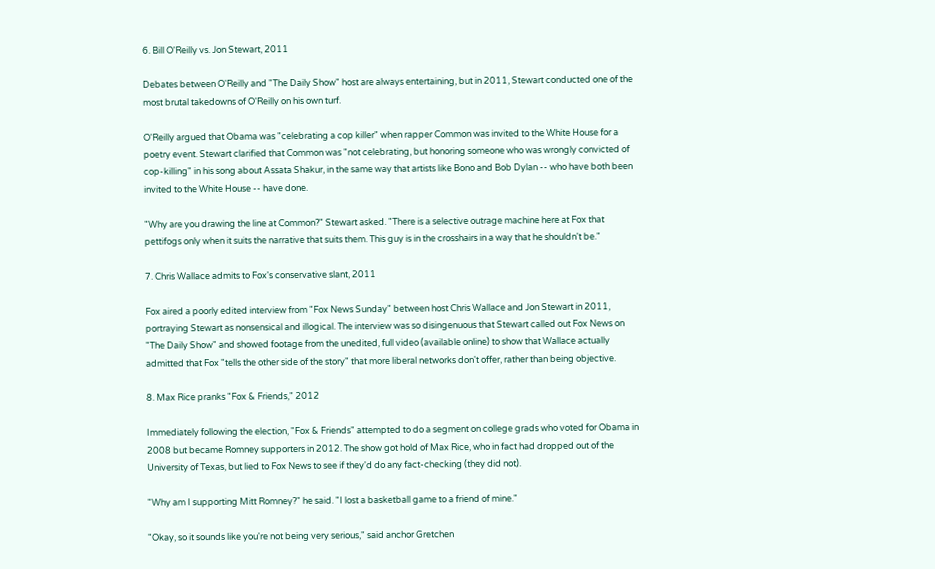6. Bill O'Reilly vs. Jon Stewart, 2011

Debates between O'Reilly and "The Daily Show" host are always entertaining, but in 2011, Stewart conducted one of the most brutal takedowns of O'Reilly on his own turf.

O'Reilly argued that Obama was "celebrating a cop killer" when rapper Common was invited to the White House for a poetry event. Stewart clarified that Common was "not celebrating, but honoring someone who was wrongly convicted of cop-killing" in his song about Assata Shakur, in the same way that artists like Bono and Bob Dylan -- who have both been invited to the White House -- have done.

"Why are you drawing the line at Common?" Stewart asked. "There is a selective outrage machine here at Fox that pettifogs only when it suits the narrative that suits them. This guy is in the crosshairs in a way that he shouldn't be."

7. Chris Wallace admits to Fox's conservative slant, 2011

Fox aired a poorly edited interview from "Fox News Sunday" between host Chris Wallace and Jon Stewart in 2011, portraying Stewart as nonsensical and illogical. The interview was so disingenuous that Stewart called out Fox News on "The Daily Show" and showed footage from the unedited, full video (available online) to show that Wallace actually admitted that Fox "tells the other side of the story" that more liberal networks don't offer, rather than being objective.

8. Max Rice pranks "Fox & Friends," 2012

Immediately following the election, "Fox & Friends" attempted to do a segment on college grads who voted for Obama in 2008 but became Romney supporters in 2012. The show got hold of Max Rice, who in fact had dropped out of the University of Texas, but lied to Fox News to see if they'd do any fact-checking (they did not).

"Why am I supporting Mitt Romney?" he said. "I lost a basketball game to a friend of mine."

"Okay, so it sounds like you're not being very serious," said anchor Gretchen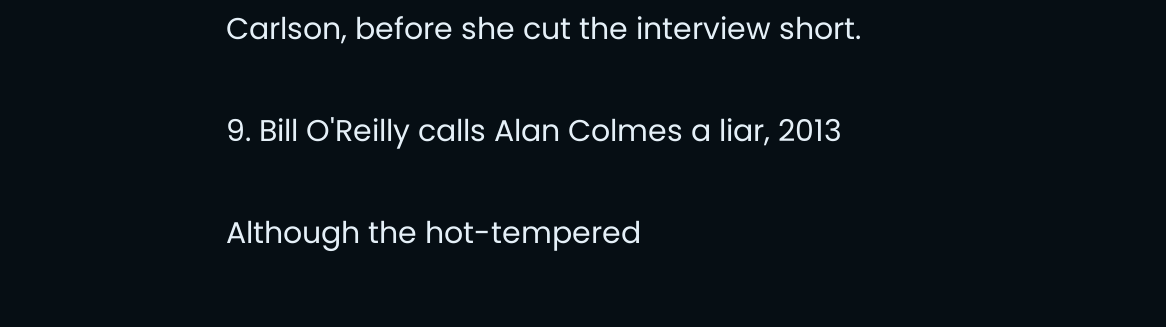Carlson, before she cut the interview short.

9. Bill O'Reilly calls Alan Colmes a liar, 2013

Although the hot-tempered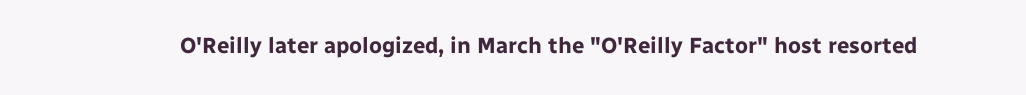O'Reilly later apologized, in March the "O'Reilly Factor" host resorted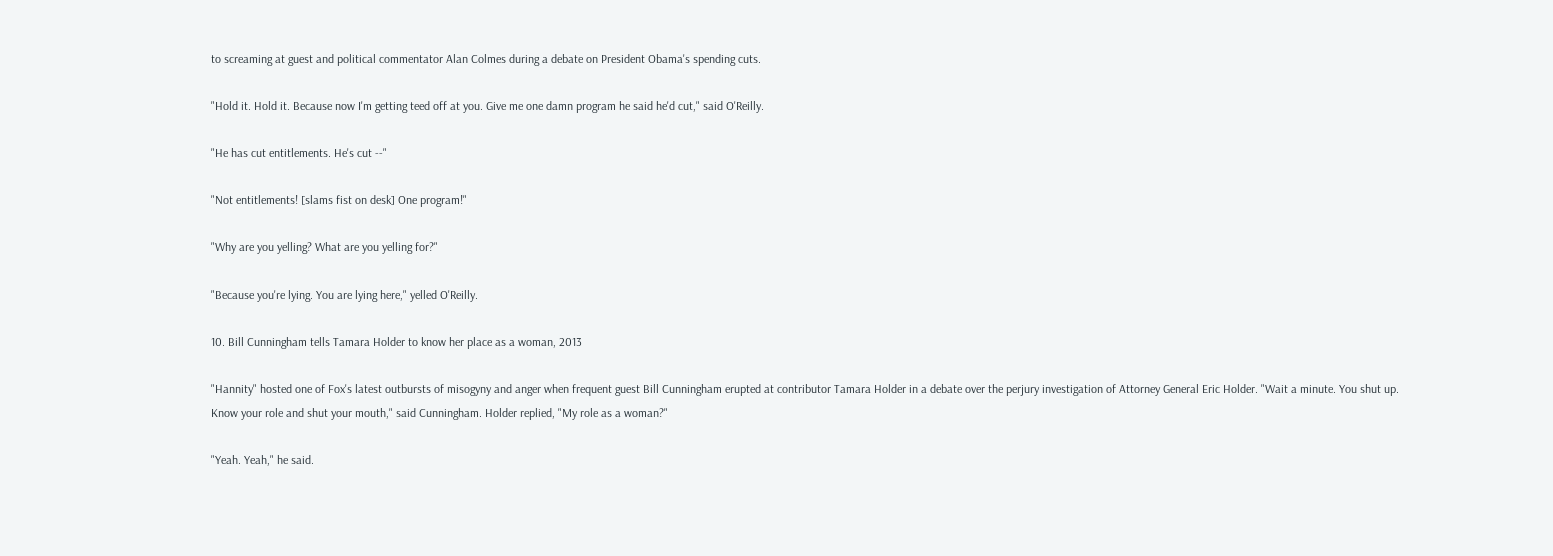to screaming at guest and political commentator Alan Colmes during a debate on President Obama's spending cuts.

"Hold it. Hold it. Because now I'm getting teed off at you. Give me one damn program he said he'd cut," said O'Reilly.

"He has cut entitlements. He's cut --"

"Not entitlements! [slams fist on desk] One program!"

"Why are you yelling? What are you yelling for?"

"Because you're lying. You are lying here," yelled O'Reilly.

10. Bill Cunningham tells Tamara Holder to know her place as a woman, 2013

"Hannity" hosted one of Fox's latest outbursts of misogyny and anger when frequent guest Bill Cunningham erupted at contributor Tamara Holder in a debate over the perjury investigation of Attorney General Eric Holder. "Wait a minute. You shut up. Know your role and shut your mouth," said Cunningham. Holder replied, "My role as a woman?"

"Yeah. Yeah," he said.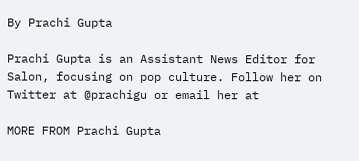By Prachi Gupta

Prachi Gupta is an Assistant News Editor for Salon, focusing on pop culture. Follow her on Twitter at @prachigu or email her at

MORE FROM Prachi Gupta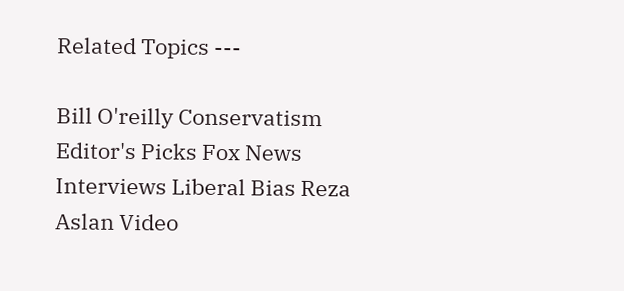Related Topics ---

Bill O'reilly Conservatism Editor's Picks Fox News Interviews Liberal Bias Reza Aslan Video